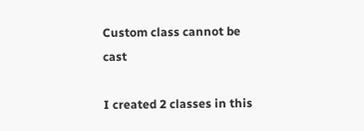Custom class cannot be cast

I created 2 classes in this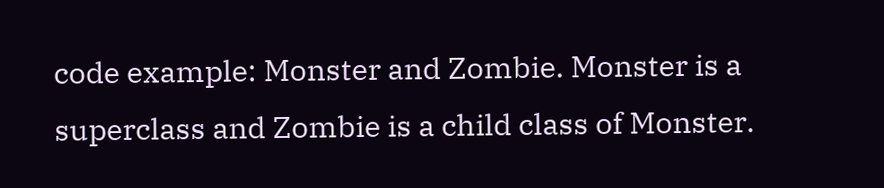code example: Monster and Zombie. Monster is a superclass and Zombie is a child class of Monster.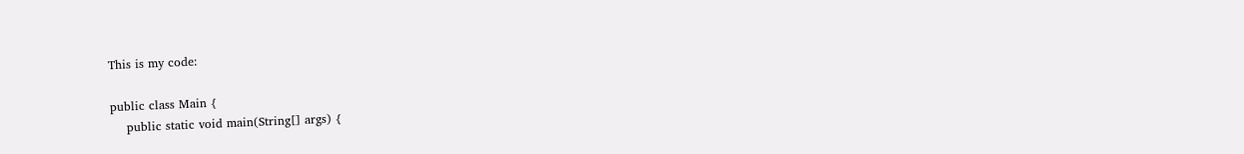This is my code:

public class Main {
    public static void main(String[] args) {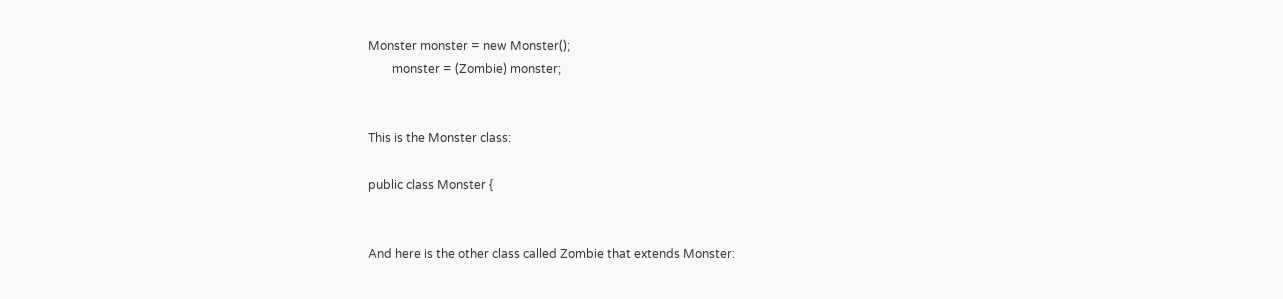Monster monster = new Monster();
        monster = (Zombie) monster;


This is the Monster class:

public class Monster {


And here is the other class called Zombie that extends Monster: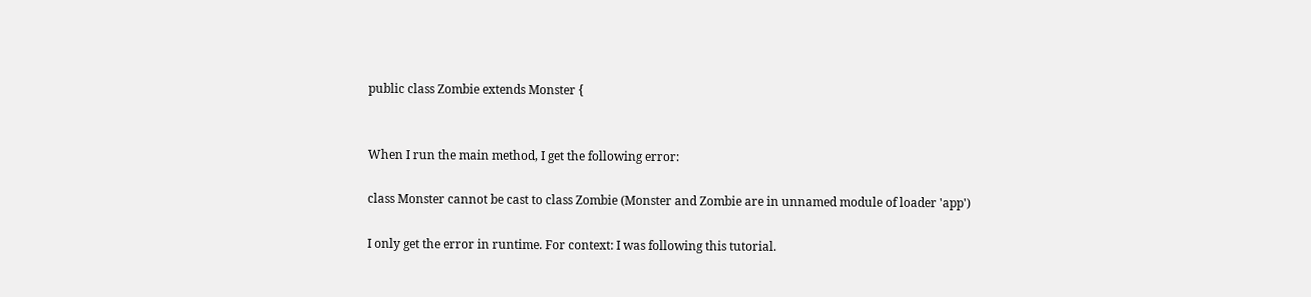public class Zombie extends Monster {


When I run the main method, I get the following error:

class Monster cannot be cast to class Zombie (Monster and Zombie are in unnamed module of loader 'app')

I only get the error in runtime. For context: I was following this tutorial.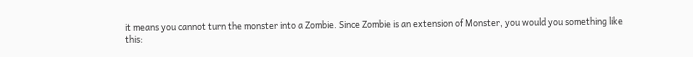it means you cannot turn the monster into a Zombie. Since Zombie is an extension of Monster, you would you something like this: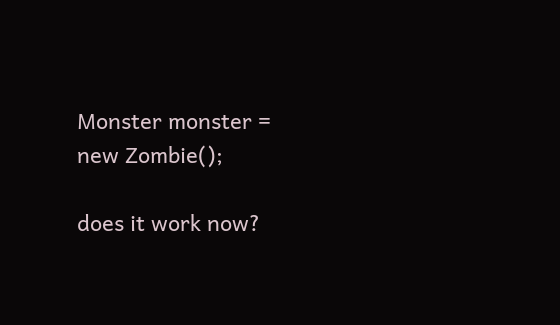Monster monster = new Zombie();

does it work now?